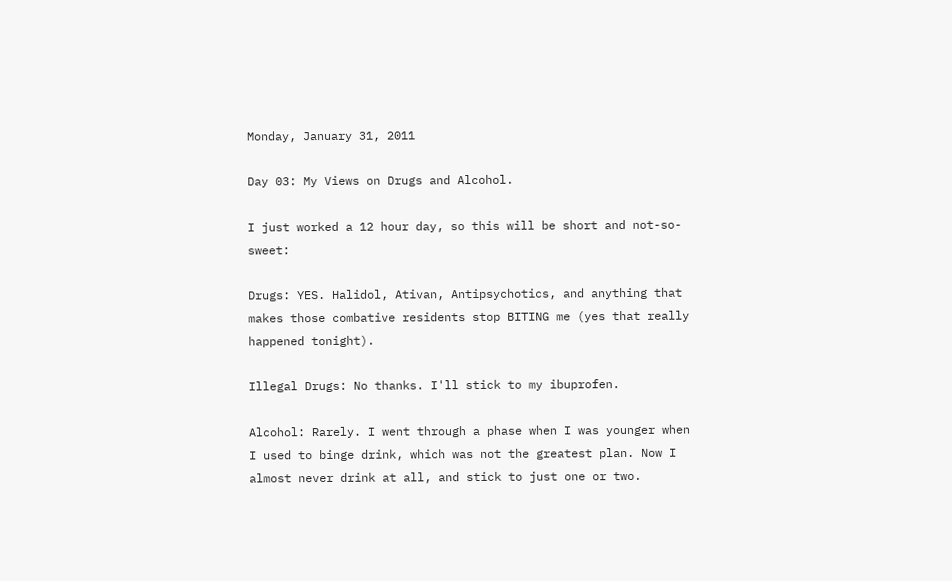Monday, January 31, 2011

Day 03: My Views on Drugs and Alcohol.

I just worked a 12 hour day, so this will be short and not-so-sweet:

Drugs: YES. Halidol, Ativan, Antipsychotics, and anything that makes those combative residents stop BITING me (yes that really happened tonight).

Illegal Drugs: No thanks. I'll stick to my ibuprofen.

Alcohol: Rarely. I went through a phase when I was younger when I used to binge drink, which was not the greatest plan. Now I almost never drink at all, and stick to just one or two.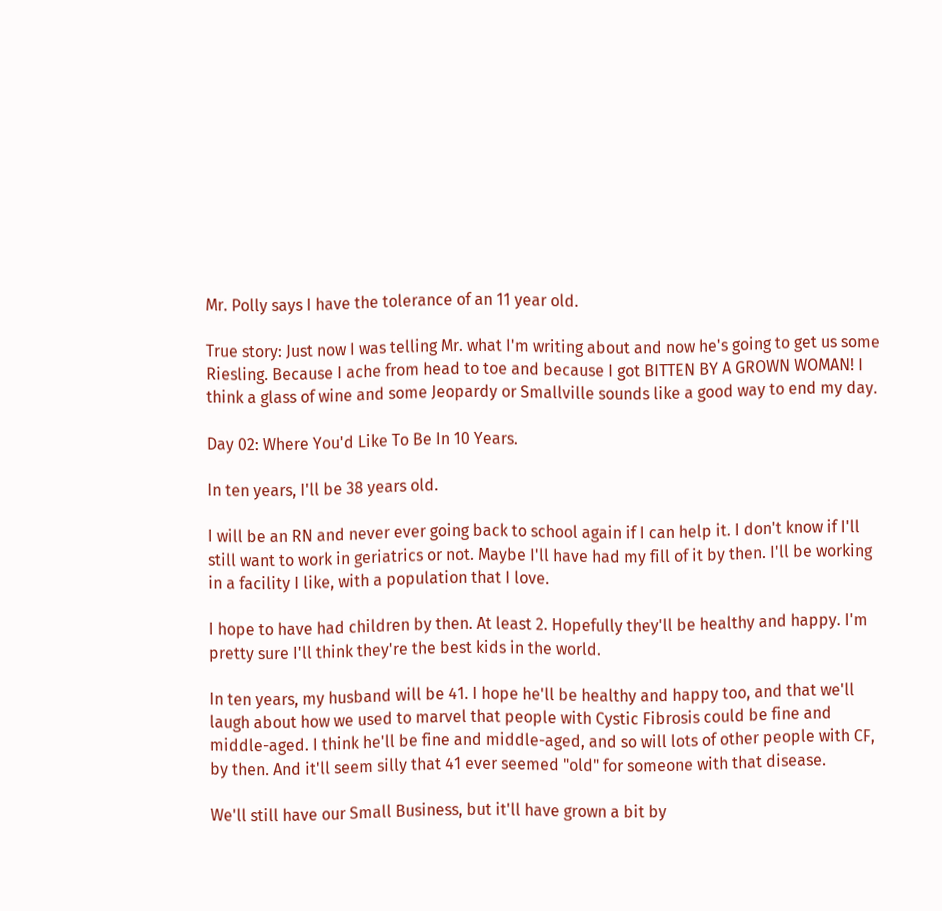Mr. Polly says I have the tolerance of an 11 year old.

True story: Just now I was telling Mr. what I'm writing about and now he's going to get us some Riesling. Because I ache from head to toe and because I got BITTEN BY A GROWN WOMAN! I think a glass of wine and some Jeopardy or Smallville sounds like a good way to end my day.

Day 02: Where You'd Like To Be In 10 Years.

In ten years, I'll be 38 years old.

I will be an RN and never ever going back to school again if I can help it. I don't know if I'll still want to work in geriatrics or not. Maybe I'll have had my fill of it by then. I'll be working in a facility I like, with a population that I love.

I hope to have had children by then. At least 2. Hopefully they'll be healthy and happy. I'm pretty sure I'll think they're the best kids in the world.

In ten years, my husband will be 41. I hope he'll be healthy and happy too, and that we'll laugh about how we used to marvel that people with Cystic Fibrosis could be fine and middle-aged. I think he'll be fine and middle-aged, and so will lots of other people with CF, by then. And it'll seem silly that 41 ever seemed "old" for someone with that disease.

We'll still have our Small Business, but it'll have grown a bit by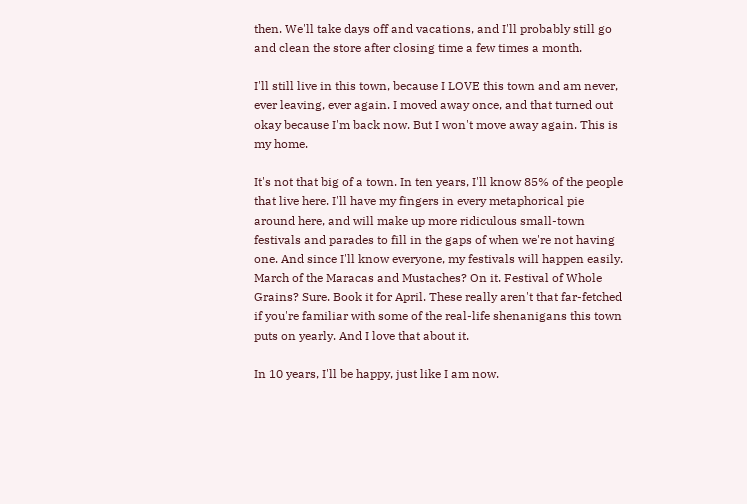then. We'll take days off and vacations, and I'll probably still go and clean the store after closing time a few times a month.

I'll still live in this town, because I LOVE this town and am never, ever leaving, ever again. I moved away once, and that turned out okay because I'm back now. But I won't move away again. This is my home.

It's not that big of a town. In ten years, I'll know 85% of the people that live here. I'll have my fingers in every metaphorical pie around here, and will make up more ridiculous small-town festivals and parades to fill in the gaps of when we're not having one. And since I'll know everyone, my festivals will happen easily. March of the Maracas and Mustaches? On it. Festival of Whole Grains? Sure. Book it for April. These really aren't that far-fetched if you're familiar with some of the real-life shenanigans this town puts on yearly. And I love that about it.

In 10 years, I'll be happy, just like I am now.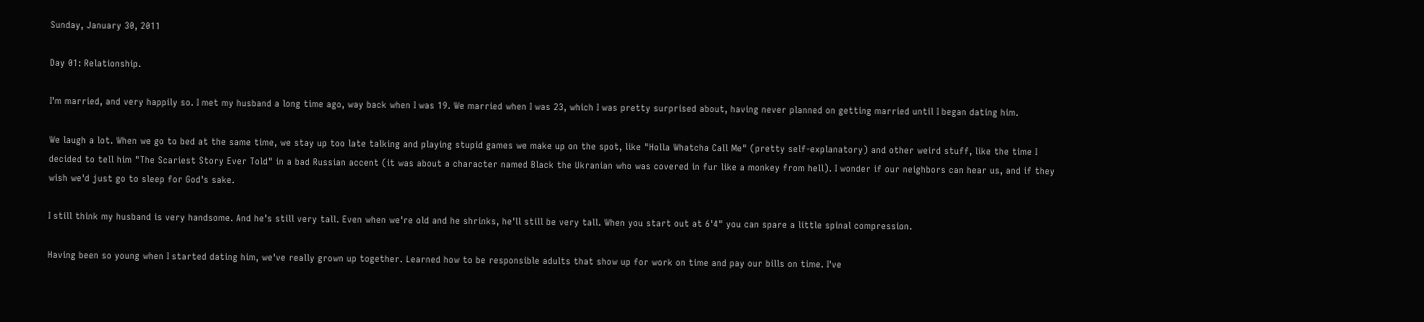Sunday, January 30, 2011

Day 01: Relationship.

I'm married, and very happily so. I met my husband a long time ago, way back when I was 19. We married when I was 23, which I was pretty surprised about, having never planned on getting married until I began dating him.

We laugh a lot. When we go to bed at the same time, we stay up too late talking and playing stupid games we make up on the spot, like "Holla Whatcha Call Me" (pretty self-explanatory) and other weird stuff, like the time I decided to tell him "The Scariest Story Ever Told" in a bad Russian accent (it was about a character named Black the Ukranian who was covered in fur like a monkey from hell). I wonder if our neighbors can hear us, and if they wish we'd just go to sleep for God's sake.

I still think my husband is very handsome. And he's still very tall. Even when we're old and he shrinks, he'll still be very tall. When you start out at 6'4" you can spare a little spinal compression.

Having been so young when I started dating him, we've really grown up together. Learned how to be responsible adults that show up for work on time and pay our bills on time. I've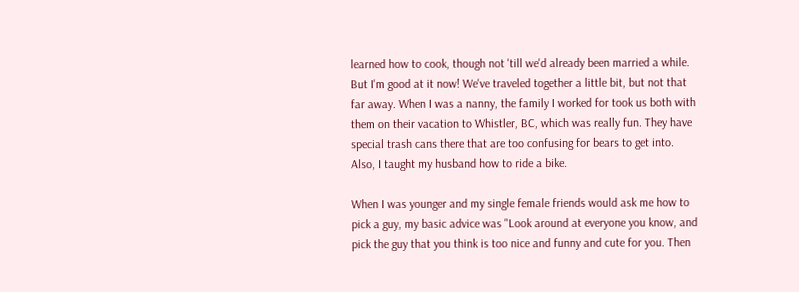learned how to cook, though not 'till we'd already been married a while. But I'm good at it now! We've traveled together a little bit, but not that far away. When I was a nanny, the family I worked for took us both with them on their vacation to Whistler, BC, which was really fun. They have special trash cans there that are too confusing for bears to get into. Also, I taught my husband how to ride a bike.

When I was younger and my single female friends would ask me how to pick a guy, my basic advice was "Look around at everyone you know, and pick the guy that you think is too nice and funny and cute for you. Then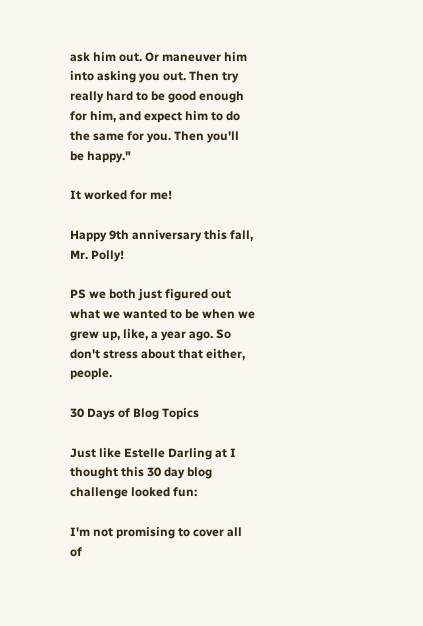ask him out. Or maneuver him into asking you out. Then try really hard to be good enough for him, and expect him to do the same for you. Then you'll be happy."

It worked for me!

Happy 9th anniversary this fall, Mr. Polly!

PS we both just figured out what we wanted to be when we grew up, like, a year ago. So don't stress about that either, people.

30 Days of Blog Topics

Just like Estelle Darling at I thought this 30 day blog challenge looked fun:

I'm not promising to cover all of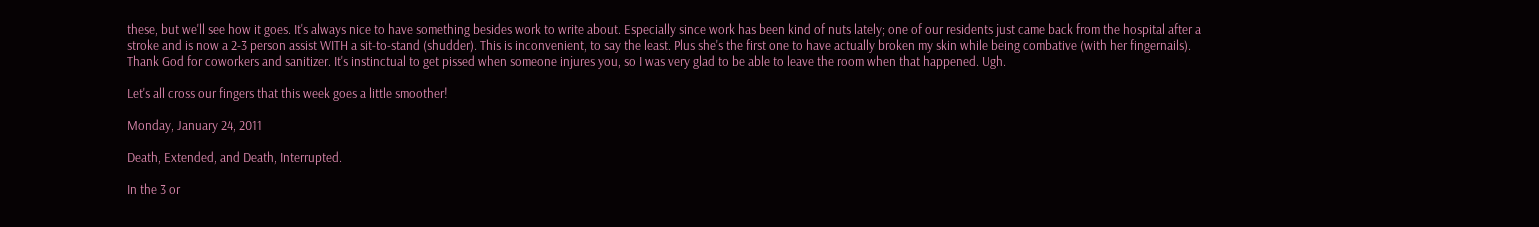these, but we'll see how it goes. It's always nice to have something besides work to write about. Especially since work has been kind of nuts lately; one of our residents just came back from the hospital after a stroke and is now a 2-3 person assist WITH a sit-to-stand (shudder). This is inconvenient, to say the least. Plus she's the first one to have actually broken my skin while being combative (with her fingernails). Thank God for coworkers and sanitizer. It's instinctual to get pissed when someone injures you, so I was very glad to be able to leave the room when that happened. Ugh.

Let's all cross our fingers that this week goes a little smoother!

Monday, January 24, 2011

Death, Extended, and Death, Interrupted.

In the 3 or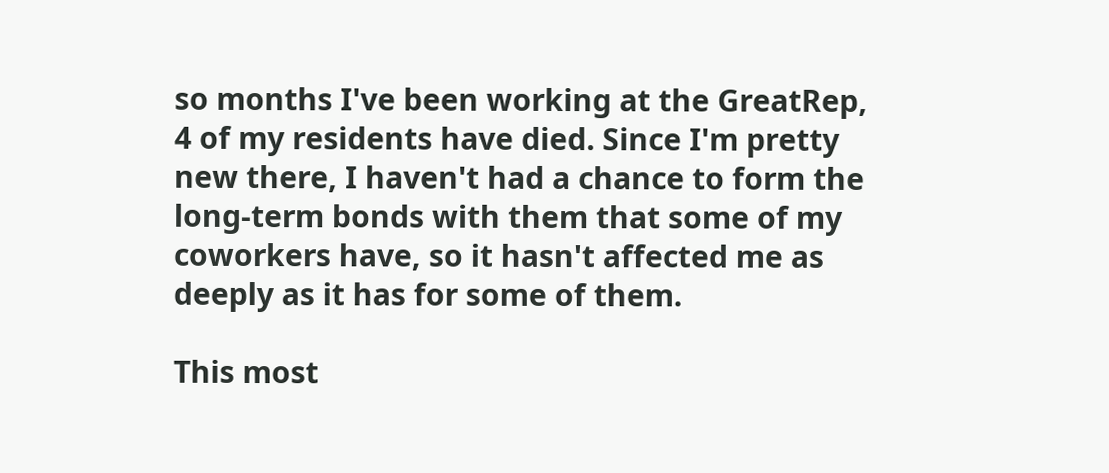so months I've been working at the GreatRep, 4 of my residents have died. Since I'm pretty new there, I haven't had a chance to form the long-term bonds with them that some of my coworkers have, so it hasn't affected me as deeply as it has for some of them.

This most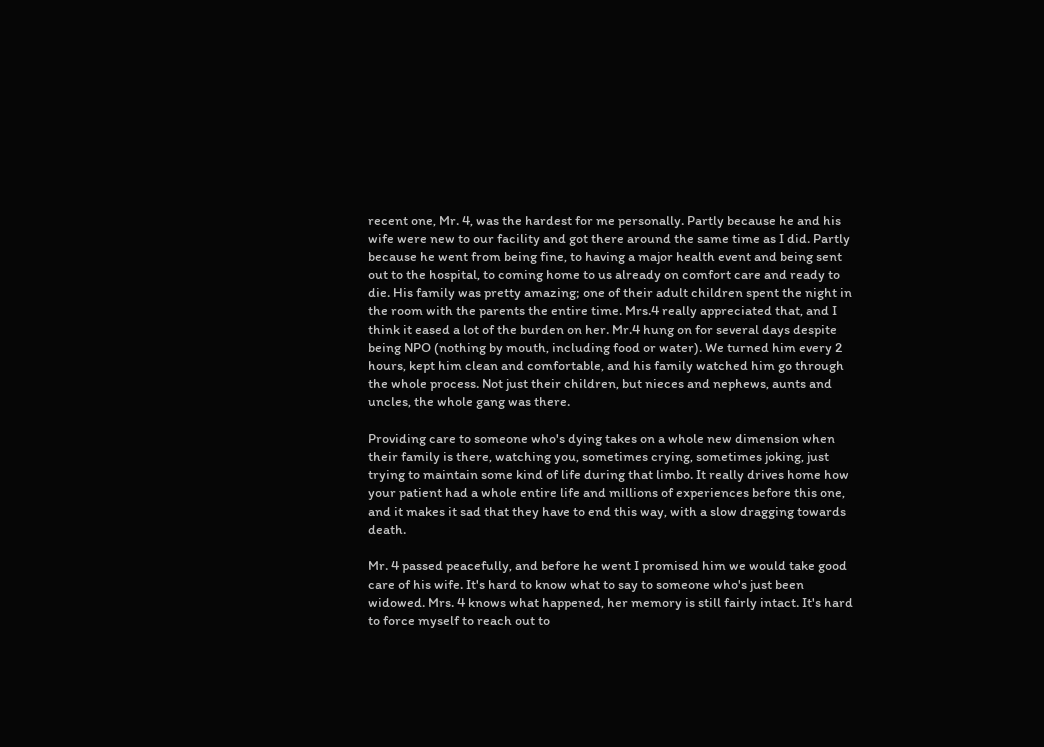recent one, Mr. 4, was the hardest for me personally. Partly because he and his wife were new to our facility and got there around the same time as I did. Partly because he went from being fine, to having a major health event and being sent out to the hospital, to coming home to us already on comfort care and ready to die. His family was pretty amazing; one of their adult children spent the night in the room with the parents the entire time. Mrs.4 really appreciated that, and I think it eased a lot of the burden on her. Mr.4 hung on for several days despite being NPO (nothing by mouth, including food or water). We turned him every 2 hours, kept him clean and comfortable, and his family watched him go through the whole process. Not just their children, but nieces and nephews, aunts and uncles, the whole gang was there.

Providing care to someone who's dying takes on a whole new dimension when their family is there, watching you, sometimes crying, sometimes joking, just trying to maintain some kind of life during that limbo. It really drives home how your patient had a whole entire life and millions of experiences before this one, and it makes it sad that they have to end this way, with a slow dragging towards death.

Mr. 4 passed peacefully, and before he went I promised him we would take good care of his wife. It's hard to know what to say to someone who's just been widowed. Mrs. 4 knows what happened, her memory is still fairly intact. It's hard to force myself to reach out to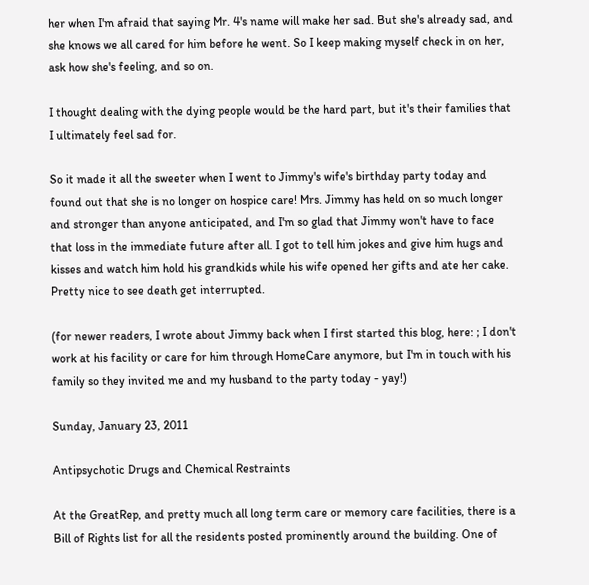her when I'm afraid that saying Mr. 4's name will make her sad. But she's already sad, and she knows we all cared for him before he went. So I keep making myself check in on her, ask how she's feeling, and so on.

I thought dealing with the dying people would be the hard part, but it's their families that I ultimately feel sad for.

So it made it all the sweeter when I went to Jimmy's wife's birthday party today and found out that she is no longer on hospice care! Mrs. Jimmy has held on so much longer and stronger than anyone anticipated, and I'm so glad that Jimmy won't have to face that loss in the immediate future after all. I got to tell him jokes and give him hugs and kisses and watch him hold his grandkids while his wife opened her gifts and ate her cake. Pretty nice to see death get interrupted.

(for newer readers, I wrote about Jimmy back when I first started this blog, here: ; I don't work at his facility or care for him through HomeCare anymore, but I'm in touch with his family so they invited me and my husband to the party today - yay!)

Sunday, January 23, 2011

Antipsychotic Drugs and Chemical Restraints

At the GreatRep, and pretty much all long term care or memory care facilities, there is a Bill of Rights list for all the residents posted prominently around the building. One of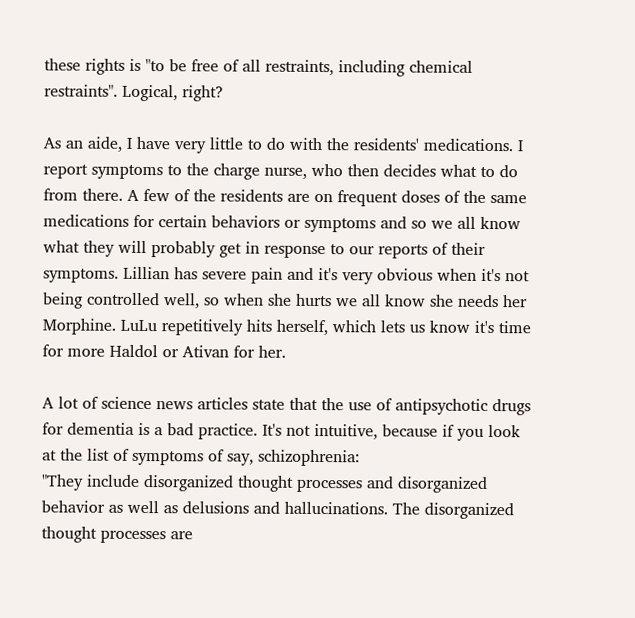these rights is "to be free of all restraints, including chemical restraints". Logical, right?

As an aide, I have very little to do with the residents' medications. I report symptoms to the charge nurse, who then decides what to do from there. A few of the residents are on frequent doses of the same medications for certain behaviors or symptoms and so we all know what they will probably get in response to our reports of their symptoms. Lillian has severe pain and it's very obvious when it's not being controlled well, so when she hurts we all know she needs her Morphine. LuLu repetitively hits herself, which lets us know it's time for more Haldol or Ativan for her.

A lot of science news articles state that the use of antipsychotic drugs for dementia is a bad practice. It's not intuitive, because if you look at the list of symptoms of say, schizophrenia:
"They include disorganized thought processes and disorganized behavior as well as delusions and hallucinations. The disorganized thought processes are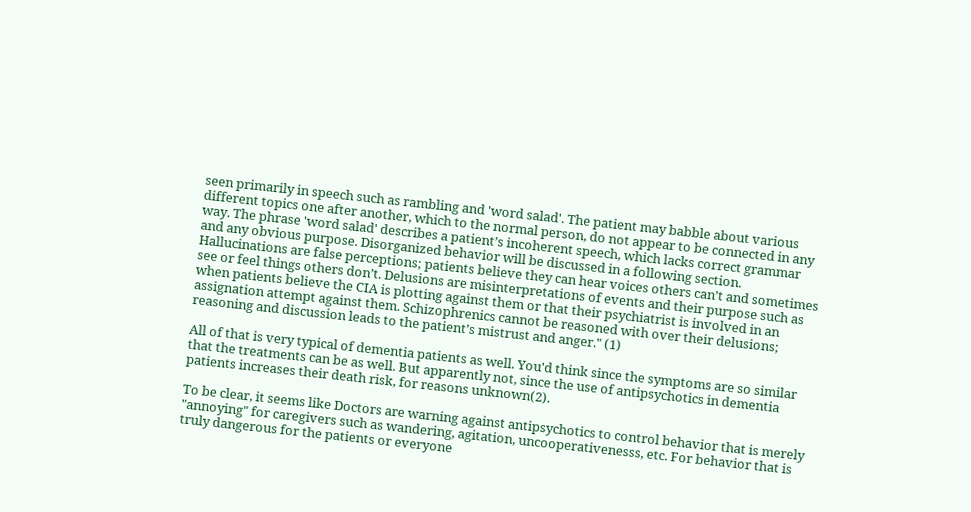seen primarily in speech such as rambling and 'word salad'. The patient may babble about various different topics one after another, which to the normal person, do not appear to be connected in any way. The phrase 'word salad' describes a patient’s incoherent speech, which lacks correct grammar and any obvious purpose. Disorganized behavior will be discussed in a following section. Hallucinations are false perceptions; patients believe they can hear voices others can’t and sometimes see or feel things others don’t. Delusions are misinterpretations of events and their purpose such as when patients believe the CIA is plotting against them or that their psychiatrist is involved in an assignation attempt against them. Schizophrenics cannot be reasoned with over their delusions; reasoning and discussion leads to the patient’s mistrust and anger." (1)

All of that is very typical of dementia patients as well. You'd think since the symptoms are so similar that the treatments can be as well. But apparently not, since the use of antipsychotics in dementia patients increases their death risk, for reasons unknown(2).

To be clear, it seems like Doctors are warning against antipsychotics to control behavior that is merely "annoying" for caregivers such as wandering, agitation, uncooperativenesss, etc. For behavior that is truly dangerous for the patients or everyone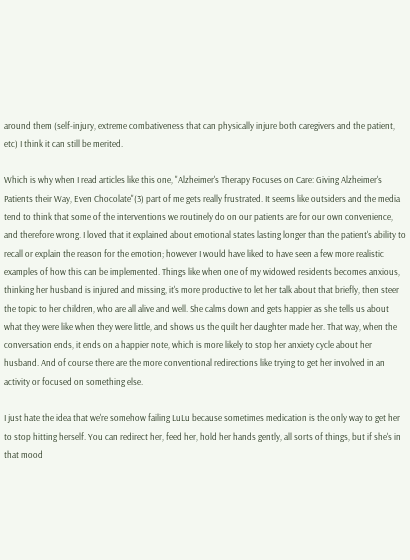around them (self-injury, extreme combativeness that can physically injure both caregivers and the patient, etc) I think it can still be merited.

Which is why when I read articles like this one, "Alzheimer's Therapy Focuses on Care: Giving Alzheimer's Patients their Way, Even Chocolate"(3) part of me gets really frustrated. It seems like outsiders and the media tend to think that some of the interventions we routinely do on our patients are for our own convenience, and therefore wrong. I loved that it explained about emotional states lasting longer than the patient's ability to recall or explain the reason for the emotion; however I would have liked to have seen a few more realistic examples of how this can be implemented. Things like when one of my widowed residents becomes anxious, thinking her husband is injured and missing, it's more productive to let her talk about that briefly, then steer the topic to her children, who are all alive and well. She calms down and gets happier as she tells us about what they were like when they were little, and shows us the quilt her daughter made her. That way, when the conversation ends, it ends on a happier note, which is more likely to stop her anxiety cycle about her husband. And of course there are the more conventional redirections like trying to get her involved in an activity or focused on something else.

I just hate the idea that we're somehow failing LuLu because sometimes medication is the only way to get her to stop hitting herself. You can redirect her, feed her, hold her hands gently, all sorts of things, but if she's in that mood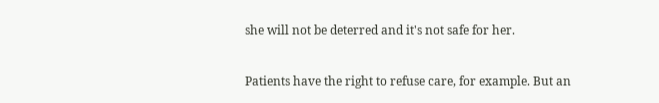she will not be deterred and it's not safe for her.

Patients have the right to refuse care, for example. But an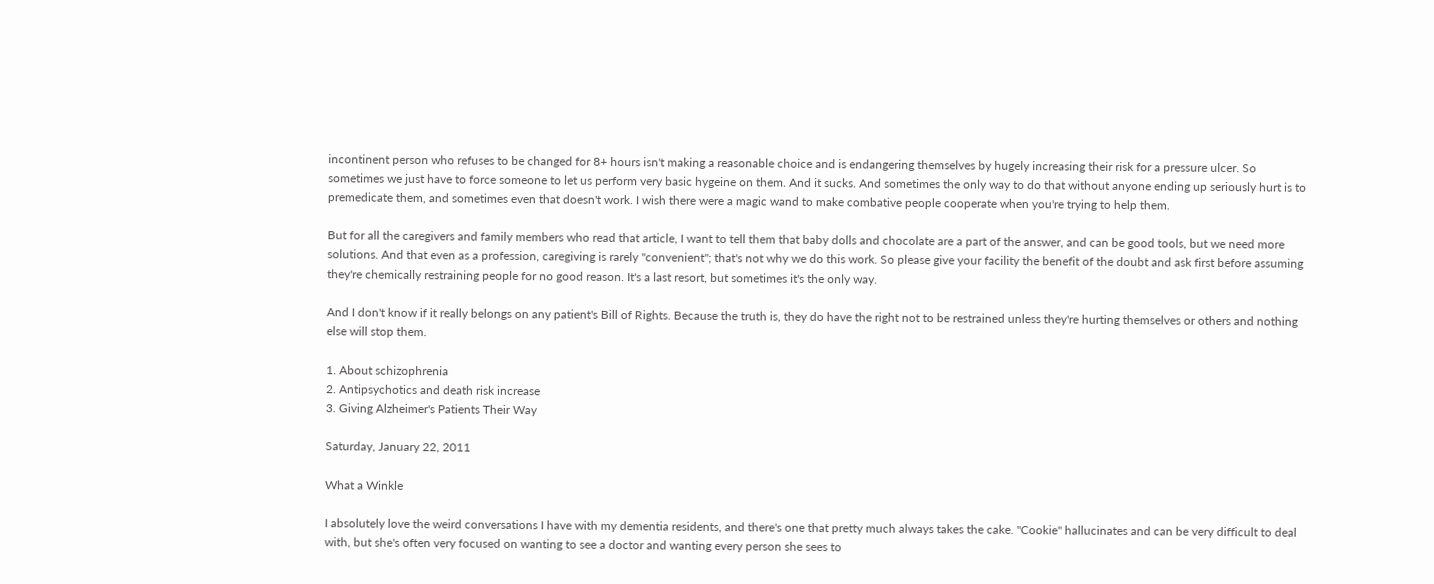incontinent person who refuses to be changed for 8+ hours isn't making a reasonable choice and is endangering themselves by hugely increasing their risk for a pressure ulcer. So sometimes we just have to force someone to let us perform very basic hygeine on them. And it sucks. And sometimes the only way to do that without anyone ending up seriously hurt is to premedicate them, and sometimes even that doesn't work. I wish there were a magic wand to make combative people cooperate when you're trying to help them.

But for all the caregivers and family members who read that article, I want to tell them that baby dolls and chocolate are a part of the answer, and can be good tools, but we need more solutions. And that even as a profession, caregiving is rarely "convenient"; that's not why we do this work. So please give your facility the benefit of the doubt and ask first before assuming they're chemically restraining people for no good reason. It's a last resort, but sometimes it's the only way.

And I don't know if it really belongs on any patient's Bill of Rights. Because the truth is, they do have the right not to be restrained unless they're hurting themselves or others and nothing else will stop them.

1. About schizophrenia
2. Antipsychotics and death risk increase
3. Giving Alzheimer's Patients Their Way

Saturday, January 22, 2011

What a Winkle

I absolutely love the weird conversations I have with my dementia residents, and there's one that pretty much always takes the cake. "Cookie" hallucinates and can be very difficult to deal with, but she's often very focused on wanting to see a doctor and wanting every person she sees to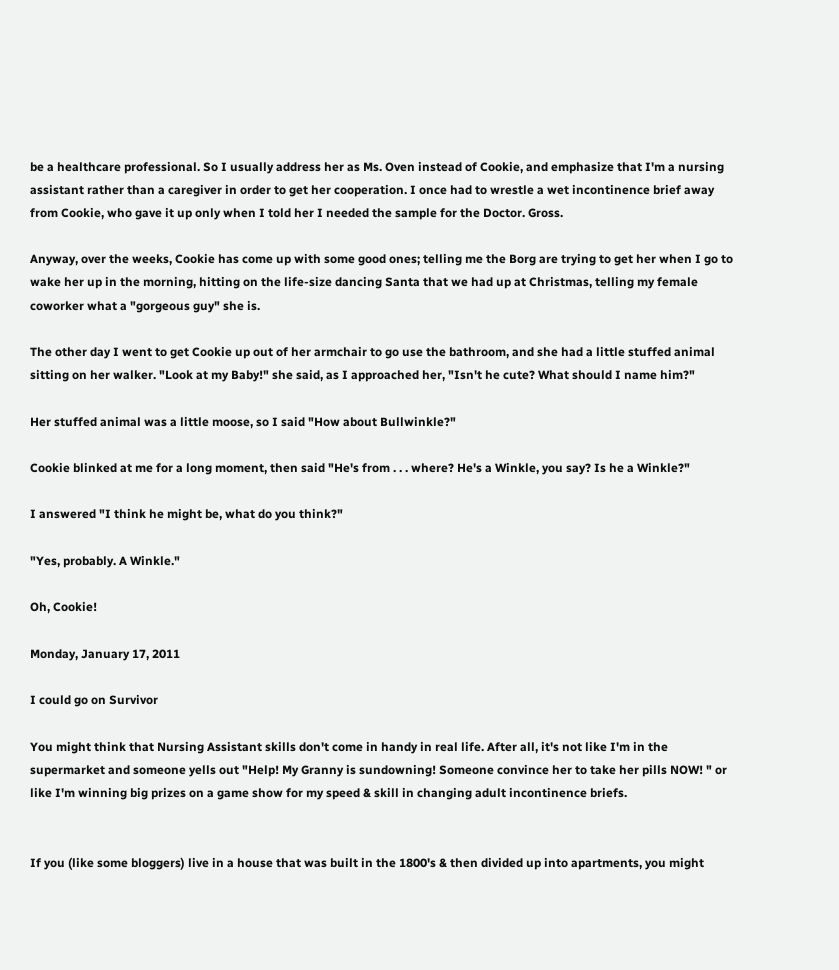be a healthcare professional. So I usually address her as Ms. Oven instead of Cookie, and emphasize that I'm a nursing assistant rather than a caregiver in order to get her cooperation. I once had to wrestle a wet incontinence brief away from Cookie, who gave it up only when I told her I needed the sample for the Doctor. Gross.

Anyway, over the weeks, Cookie has come up with some good ones; telling me the Borg are trying to get her when I go to wake her up in the morning, hitting on the life-size dancing Santa that we had up at Christmas, telling my female coworker what a "gorgeous guy" she is.

The other day I went to get Cookie up out of her armchair to go use the bathroom, and she had a little stuffed animal sitting on her walker. "Look at my Baby!" she said, as I approached her, "Isn't he cute? What should I name him?"

Her stuffed animal was a little moose, so I said "How about Bullwinkle?"

Cookie blinked at me for a long moment, then said "He's from . . . where? He's a Winkle, you say? Is he a Winkle?"

I answered "I think he might be, what do you think?"

"Yes, probably. A Winkle."

Oh, Cookie!

Monday, January 17, 2011

I could go on Survivor

You might think that Nursing Assistant skills don't come in handy in real life. After all, it's not like I'm in the supermarket and someone yells out "Help! My Granny is sundowning! Someone convince her to take her pills NOW! " or like I'm winning big prizes on a game show for my speed & skill in changing adult incontinence briefs.


If you (like some bloggers) live in a house that was built in the 1800's & then divided up into apartments, you might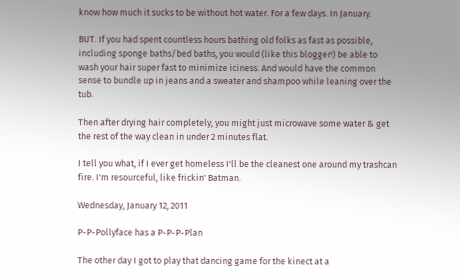know how much it sucks to be without hot water. For a few days. In January.

BUT. If you had spent countless hours bathing old folks as fast as possible, including sponge baths/bed baths, you would (like this blogger!) be able to wash your hair super fast to minimize iciness. And would have the common sense to bundle up in jeans and a sweater and shampoo while leaning over the tub.

Then after drying hair completely, you might just microwave some water & get the rest of the way clean in under 2 minutes flat.

I tell you what, if I ever get homeless I'll be the cleanest one around my trashcan fire. I'm resourceful, like frickin' Batman.

Wednesday, January 12, 2011

P-P-Pollyface has a P-P-P-Plan

The other day I got to play that dancing game for the kinect at a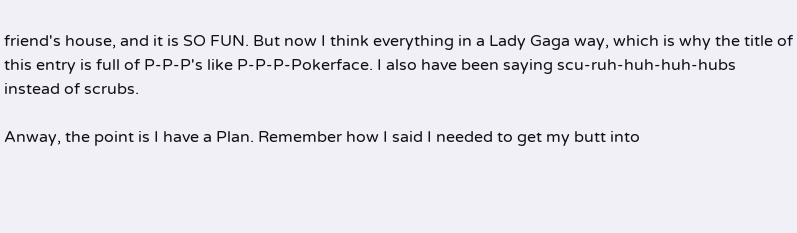friend's house, and it is SO FUN. But now I think everything in a Lady Gaga way, which is why the title of this entry is full of P-P-P's like P-P-P-Pokerface. I also have been saying scu-ruh-huh-huh-hubs instead of scrubs.

Anway, the point is I have a Plan. Remember how I said I needed to get my butt into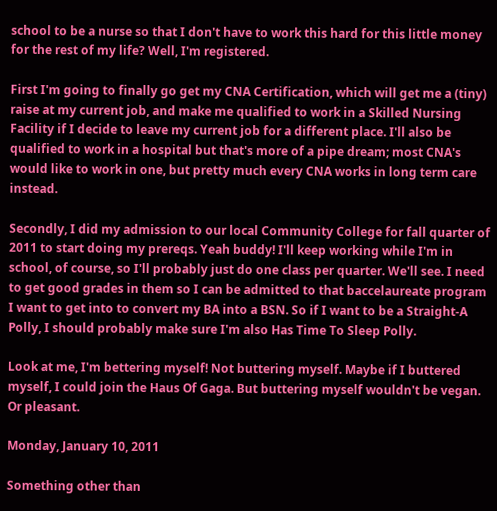school to be a nurse so that I don't have to work this hard for this little money for the rest of my life? Well, I'm registered.

First I'm going to finally go get my CNA Certification, which will get me a (tiny) raise at my current job, and make me qualified to work in a Skilled Nursing Facility if I decide to leave my current job for a different place. I'll also be qualified to work in a hospital but that's more of a pipe dream; most CNA's would like to work in one, but pretty much every CNA works in long term care instead.

Secondly, I did my admission to our local Community College for fall quarter of 2011 to start doing my prereqs. Yeah buddy! I'll keep working while I'm in school, of course, so I'll probably just do one class per quarter. We'll see. I need to get good grades in them so I can be admitted to that baccelaureate program I want to get into to convert my BA into a BSN. So if I want to be a Straight-A Polly, I should probably make sure I'm also Has Time To Sleep Polly.

Look at me, I'm bettering myself! Not buttering myself. Maybe if I buttered myself, I could join the Haus Of Gaga. But buttering myself wouldn't be vegan. Or pleasant.

Monday, January 10, 2011

Something other than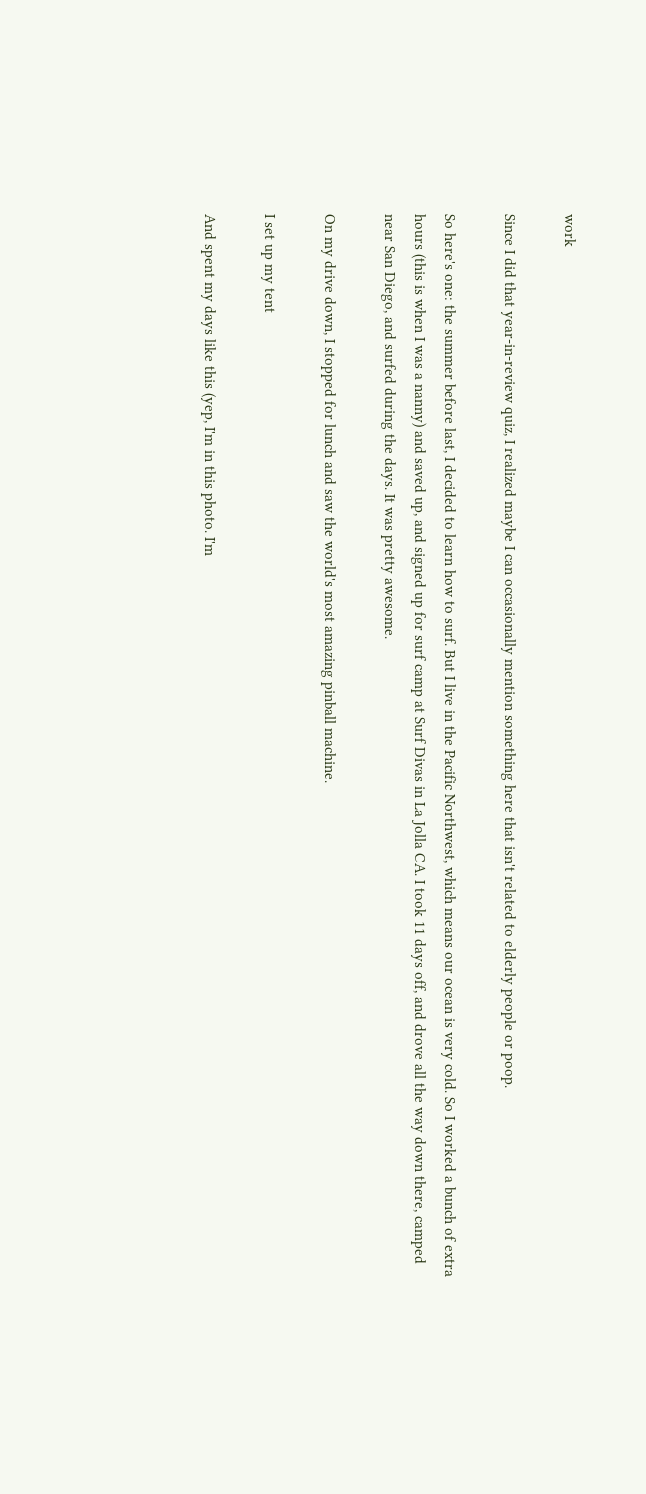work

Since I did that year-in-review quiz, I realized maybe I can occasionally mention something here that isn't related to elderly people or poop.

So here's one: the summer before last, I decided to learn how to surf. But I live in the Pacific Northwest, which means our ocean is very cold. So I worked a bunch of extra hours (this is when I was a nanny) and saved up, and signed up for surf camp at Surf Divas in La Jolla CA. I took 11 days off, and drove all the way down there, camped near San Diego, and surfed during the days. It was pretty awesome.

On my drive down, I stopped for lunch and saw the world's most amazing pinball machine.

I set up my tent

And spent my days like this (yep, I'm in this photo. I'm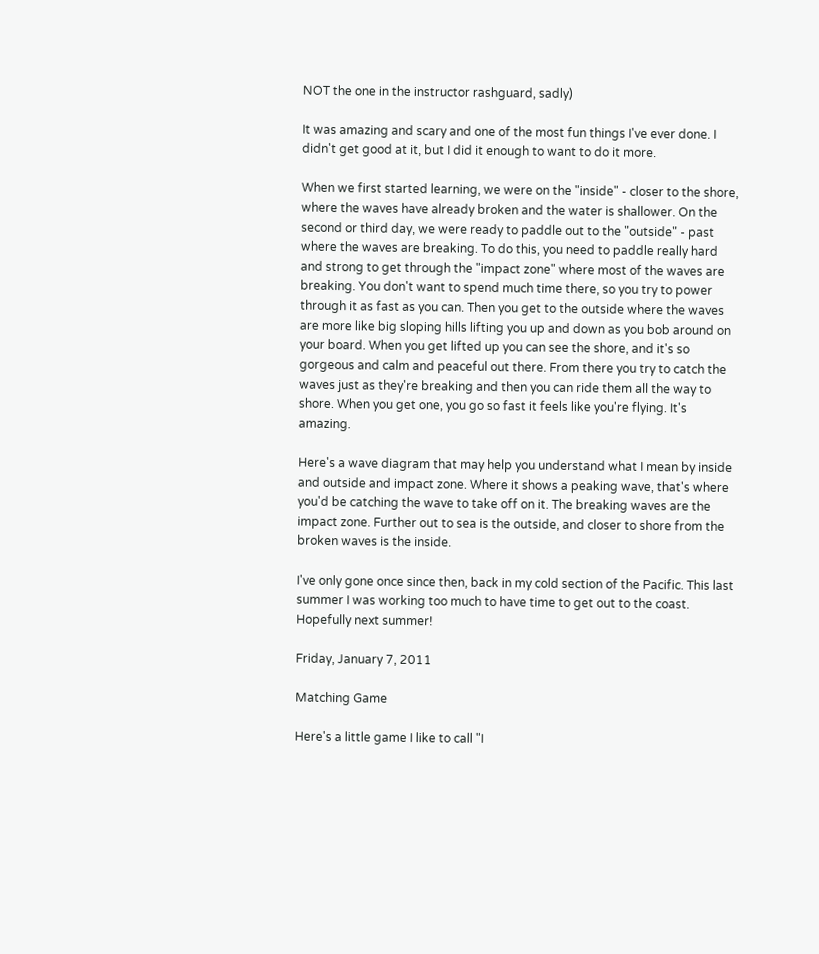NOT the one in the instructor rashguard, sadly)

It was amazing and scary and one of the most fun things I've ever done. I didn't get good at it, but I did it enough to want to do it more.

When we first started learning, we were on the "inside" - closer to the shore, where the waves have already broken and the water is shallower. On the second or third day, we were ready to paddle out to the "outside" - past where the waves are breaking. To do this, you need to paddle really hard and strong to get through the "impact zone" where most of the waves are breaking. You don't want to spend much time there, so you try to power through it as fast as you can. Then you get to the outside where the waves are more like big sloping hills lifting you up and down as you bob around on your board. When you get lifted up you can see the shore, and it's so gorgeous and calm and peaceful out there. From there you try to catch the waves just as they're breaking and then you can ride them all the way to shore. When you get one, you go so fast it feels like you're flying. It's amazing.

Here's a wave diagram that may help you understand what I mean by inside and outside and impact zone. Where it shows a peaking wave, that's where you'd be catching the wave to take off on it. The breaking waves are the impact zone. Further out to sea is the outside, and closer to shore from the broken waves is the inside.

I've only gone once since then, back in my cold section of the Pacific. This last summer I was working too much to have time to get out to the coast. Hopefully next summer!

Friday, January 7, 2011

Matching Game

Here's a little game I like to call "I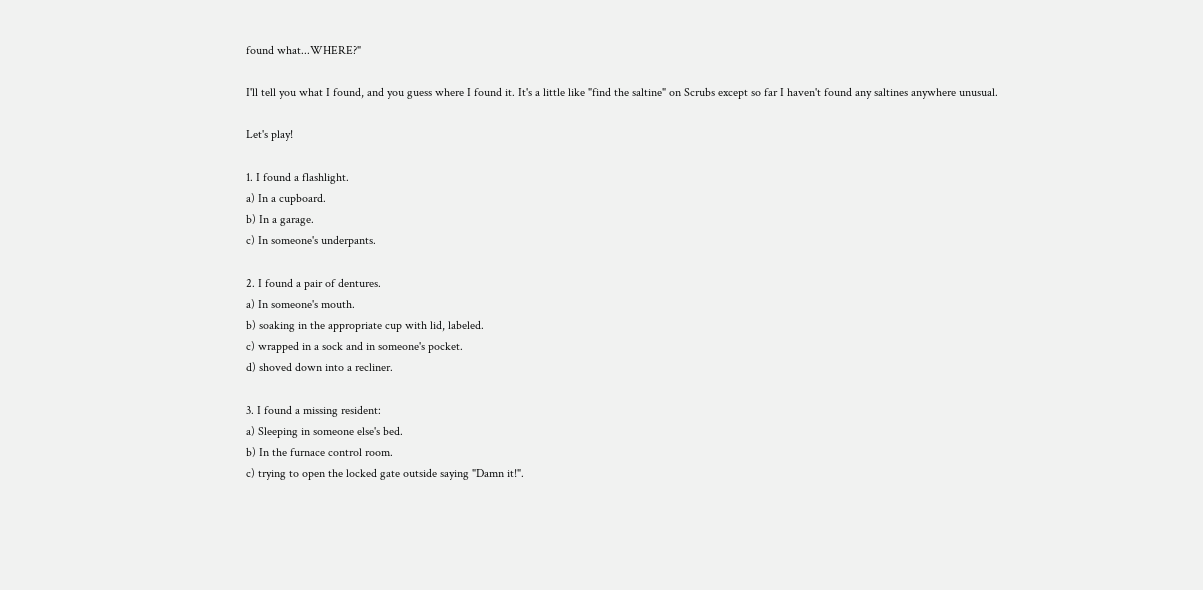found what...WHERE?"

I'll tell you what I found, and you guess where I found it. It's a little like "find the saltine" on Scrubs except so far I haven't found any saltines anywhere unusual.

Let's play!

1. I found a flashlight.
a) In a cupboard.
b) In a garage.
c) In someone's underpants.

2. I found a pair of dentures.
a) In someone's mouth.
b) soaking in the appropriate cup with lid, labeled.
c) wrapped in a sock and in someone's pocket.
d) shoved down into a recliner.

3. I found a missing resident:
a) Sleeping in someone else's bed.
b) In the furnace control room.
c) trying to open the locked gate outside saying "Damn it!".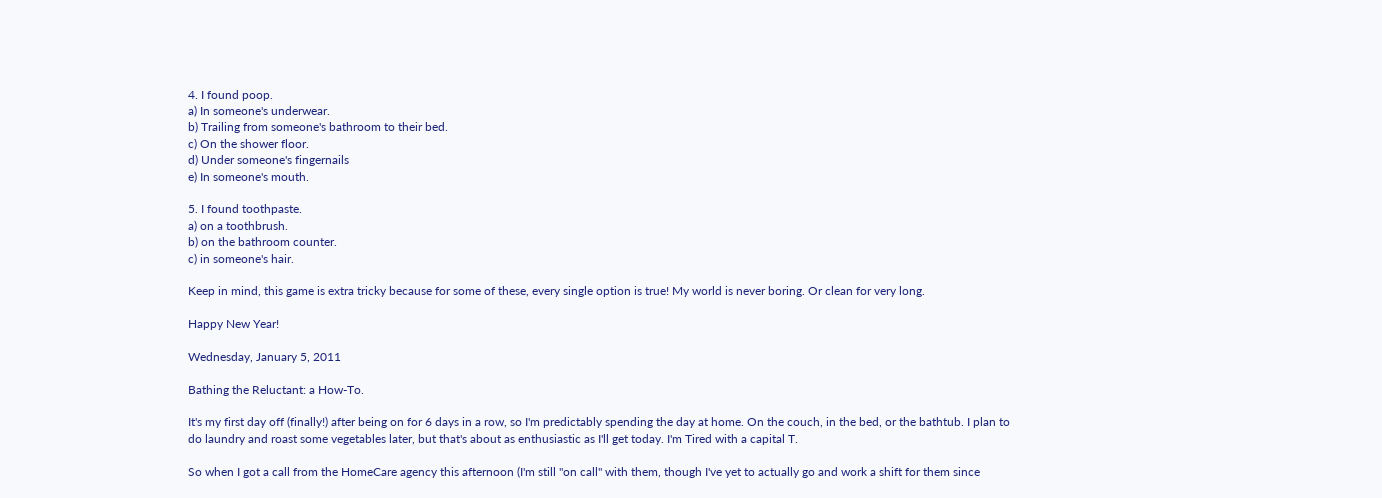4. I found poop.
a) In someone's underwear.
b) Trailing from someone's bathroom to their bed.
c) On the shower floor.
d) Under someone's fingernails
e) In someone's mouth.

5. I found toothpaste.
a) on a toothbrush.
b) on the bathroom counter.
c) in someone's hair.

Keep in mind, this game is extra tricky because for some of these, every single option is true! My world is never boring. Or clean for very long.

Happy New Year!

Wednesday, January 5, 2011

Bathing the Reluctant: a How-To.

It's my first day off (finally!) after being on for 6 days in a row, so I'm predictably spending the day at home. On the couch, in the bed, or the bathtub. I plan to do laundry and roast some vegetables later, but that's about as enthusiastic as I'll get today. I'm Tired with a capital T.

So when I got a call from the HomeCare agency this afternoon (I'm still "on call" with them, though I've yet to actually go and work a shift for them since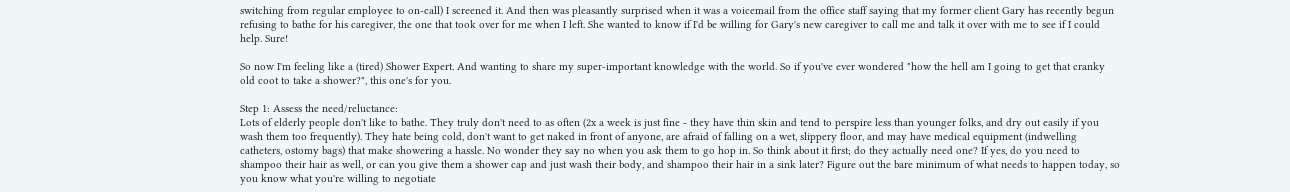switching from regular employee to on-call) I screened it. And then was pleasantly surprised when it was a voicemail from the office staff saying that my former client Gary has recently begun refusing to bathe for his caregiver, the one that took over for me when I left. She wanted to know if I'd be willing for Gary's new caregiver to call me and talk it over with me to see if I could help. Sure!

So now I'm feeling like a (tired) Shower Expert. And wanting to share my super-important knowledge with the world. So if you've ever wondered "how the hell am I going to get that cranky old coot to take a shower?", this one's for you.

Step 1: Assess the need/reluctance:
Lots of elderly people don't like to bathe. They truly don't need to as often (2x a week is just fine - they have thin skin and tend to perspire less than younger folks, and dry out easily if you wash them too frequently). They hate being cold, don't want to get naked in front of anyone, are afraid of falling on a wet, slippery floor, and may have medical equipment (indwelling catheters, ostomy bags) that make showering a hassle. No wonder they say no when you ask them to go hop in. So think about it first; do they actually need one? If yes, do you need to shampoo their hair as well, or can you give them a shower cap and just wash their body, and shampoo their hair in a sink later? Figure out the bare minimum of what needs to happen today, so you know what you're willing to negotiate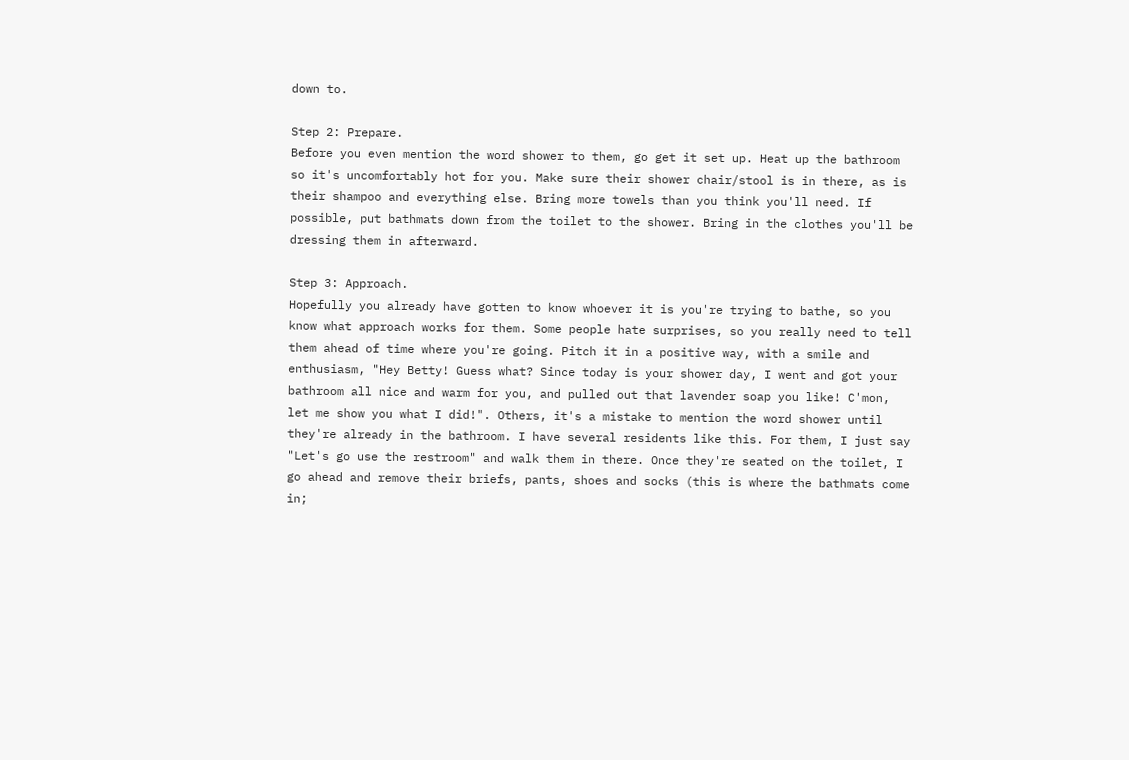down to.

Step 2: Prepare.
Before you even mention the word shower to them, go get it set up. Heat up the bathroom so it's uncomfortably hot for you. Make sure their shower chair/stool is in there, as is their shampoo and everything else. Bring more towels than you think you'll need. If possible, put bathmats down from the toilet to the shower. Bring in the clothes you'll be dressing them in afterward.

Step 3: Approach.
Hopefully you already have gotten to know whoever it is you're trying to bathe, so you know what approach works for them. Some people hate surprises, so you really need to tell them ahead of time where you're going. Pitch it in a positive way, with a smile and enthusiasm, "Hey Betty! Guess what? Since today is your shower day, I went and got your bathroom all nice and warm for you, and pulled out that lavender soap you like! C'mon, let me show you what I did!". Others, it's a mistake to mention the word shower until they're already in the bathroom. I have several residents like this. For them, I just say "Let's go use the restroom" and walk them in there. Once they're seated on the toilet, I go ahead and remove their briefs, pants, shoes and socks (this is where the bathmats come in;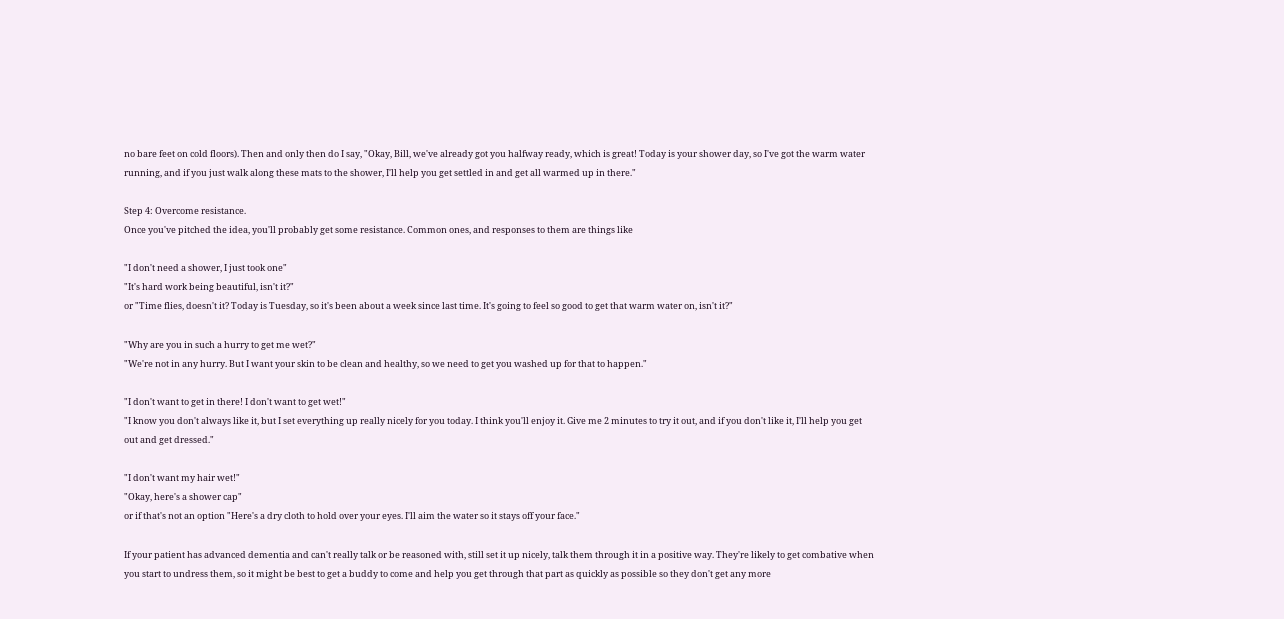no bare feet on cold floors). Then and only then do I say, "Okay, Bill, we've already got you halfway ready, which is great! Today is your shower day, so I've got the warm water running, and if you just walk along these mats to the shower, I'll help you get settled in and get all warmed up in there."

Step 4: Overcome resistance.
Once you've pitched the idea, you'll probably get some resistance. Common ones, and responses to them are things like

"I don't need a shower, I just took one"
"It's hard work being beautiful, isn't it?"
or "Time flies, doesn't it? Today is Tuesday, so it's been about a week since last time. It's going to feel so good to get that warm water on, isn't it?"

"Why are you in such a hurry to get me wet?"
"We're not in any hurry. But I want your skin to be clean and healthy, so we need to get you washed up for that to happen."

"I don't want to get in there! I don't want to get wet!"
"I know you don't always like it, but I set everything up really nicely for you today. I think you'll enjoy it. Give me 2 minutes to try it out, and if you don't like it, I'll help you get out and get dressed."

"I don't want my hair wet!"
"Okay, here's a shower cap"
or if that's not an option "Here's a dry cloth to hold over your eyes. I'll aim the water so it stays off your face."

If your patient has advanced dementia and can't really talk or be reasoned with, still set it up nicely, talk them through it in a positive way. They're likely to get combative when you start to undress them, so it might be best to get a buddy to come and help you get through that part as quickly as possible so they don't get any more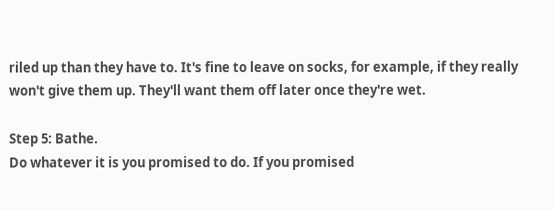riled up than they have to. It's fine to leave on socks, for example, if they really won't give them up. They'll want them off later once they're wet.

Step 5: Bathe.
Do whatever it is you promised to do. If you promised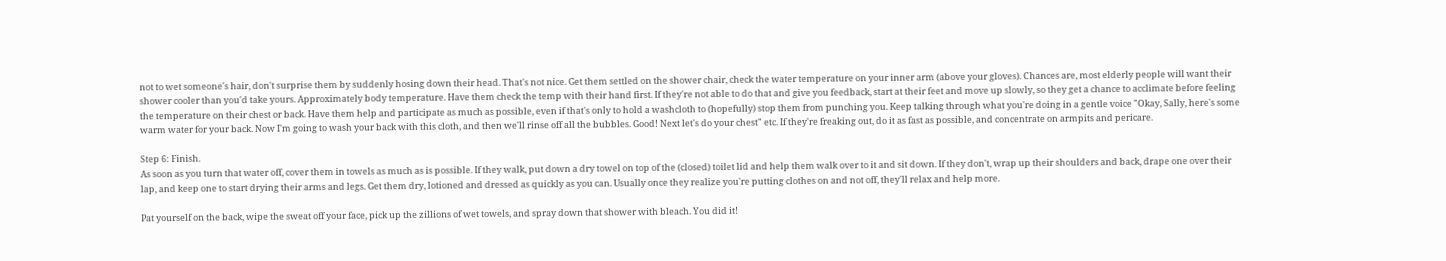not to wet someone's hair, don't surprise them by suddenly hosing down their head. That's not nice. Get them settled on the shower chair, check the water temperature on your inner arm (above your gloves). Chances are, most elderly people will want their shower cooler than you'd take yours. Approximately body temperature. Have them check the temp with their hand first. If they're not able to do that and give you feedback, start at their feet and move up slowly, so they get a chance to acclimate before feeling the temperature on their chest or back. Have them help and participate as much as possible, even if that's only to hold a washcloth to (hopefully) stop them from punching you. Keep talking through what you're doing in a gentle voice "Okay, Sally, here's some warm water for your back. Now I'm going to wash your back with this cloth, and then we'll rinse off all the bubbles. Good! Next let's do your chest" etc. If they're freaking out, do it as fast as possible, and concentrate on armpits and pericare.

Step 6: Finish.
As soon as you turn that water off, cover them in towels as much as is possible. If they walk, put down a dry towel on top of the (closed) toilet lid and help them walk over to it and sit down. If they don't, wrap up their shoulders and back, drape one over their lap, and keep one to start drying their arms and legs. Get them dry, lotioned and dressed as quickly as you can. Usually once they realize you're putting clothes on and not off, they'll relax and help more.

Pat yourself on the back, wipe the sweat off your face, pick up the zillions of wet towels, and spray down that shower with bleach. You did it!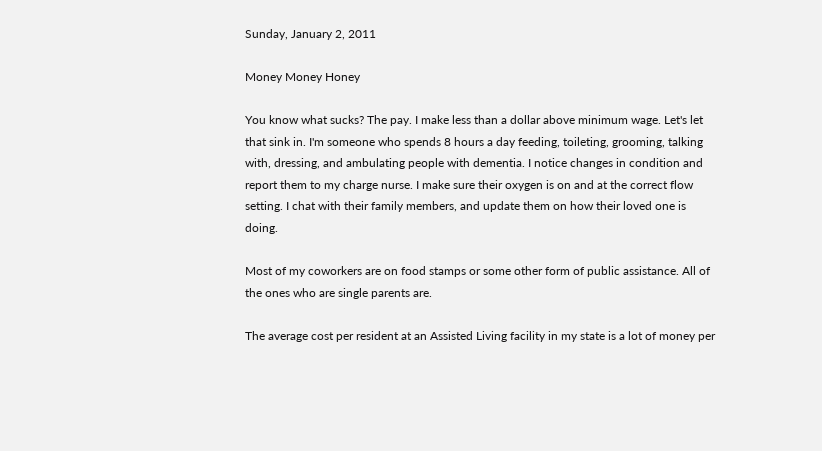Sunday, January 2, 2011

Money Money Honey

You know what sucks? The pay. I make less than a dollar above minimum wage. Let's let that sink in. I'm someone who spends 8 hours a day feeding, toileting, grooming, talking with, dressing, and ambulating people with dementia. I notice changes in condition and report them to my charge nurse. I make sure their oxygen is on and at the correct flow setting. I chat with their family members, and update them on how their loved one is doing.

Most of my coworkers are on food stamps or some other form of public assistance. All of the ones who are single parents are.

The average cost per resident at an Assisted Living facility in my state is a lot of money per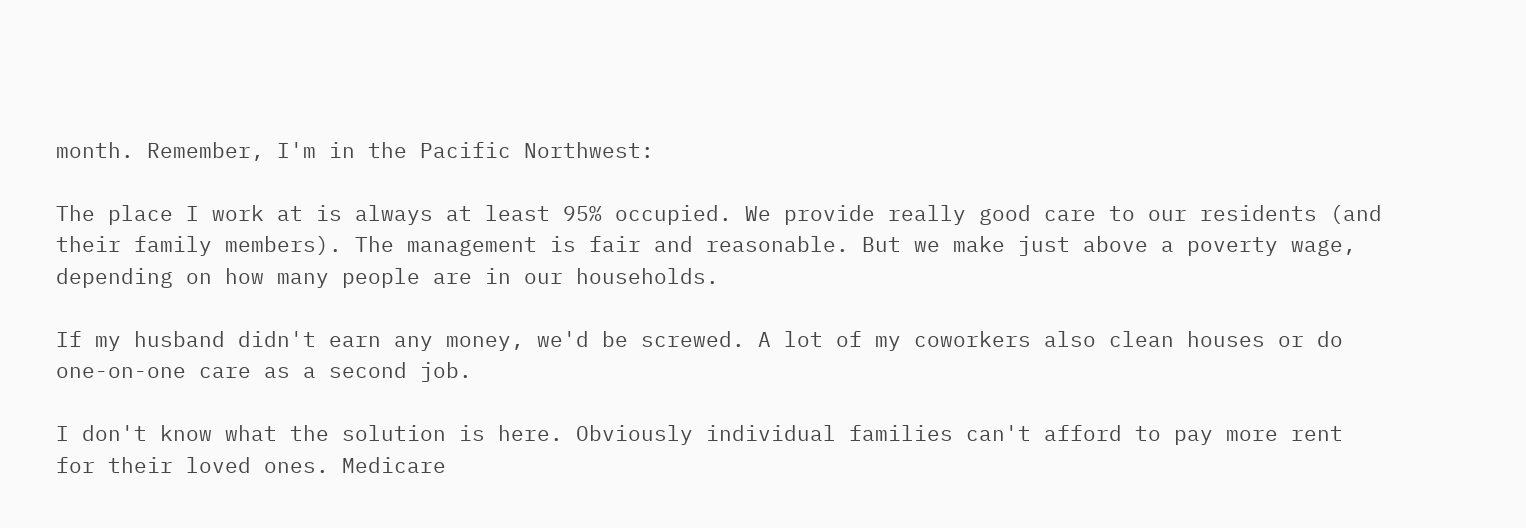month. Remember, I'm in the Pacific Northwest:

The place I work at is always at least 95% occupied. We provide really good care to our residents (and their family members). The management is fair and reasonable. But we make just above a poverty wage, depending on how many people are in our households.

If my husband didn't earn any money, we'd be screwed. A lot of my coworkers also clean houses or do one-on-one care as a second job.

I don't know what the solution is here. Obviously individual families can't afford to pay more rent for their loved ones. Medicare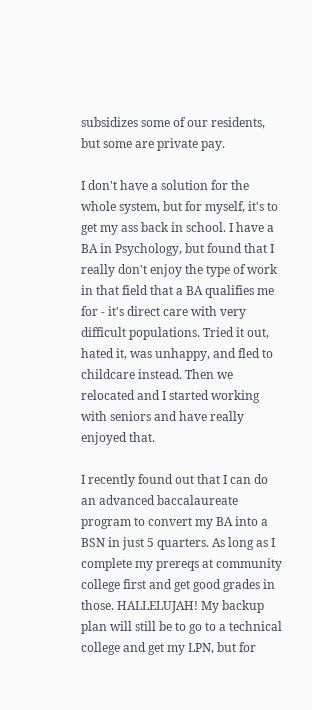subsidizes some of our residents, but some are private pay.

I don't have a solution for the whole system, but for myself, it's to get my ass back in school. I have a BA in Psychology, but found that I really don't enjoy the type of work in that field that a BA qualifies me for - it's direct care with very difficult populations. Tried it out, hated it, was unhappy, and fled to childcare instead. Then we relocated and I started working with seniors and have really enjoyed that.

I recently found out that I can do an advanced baccalaureate program to convert my BA into a BSN in just 5 quarters. As long as I complete my prereqs at community college first and get good grades in those. HALLELUJAH! My backup plan will still be to go to a technical college and get my LPN, but for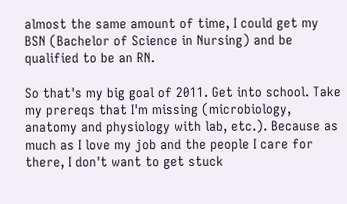almost the same amount of time, I could get my BSN (Bachelor of Science in Nursing) and be qualified to be an RN.

So that's my big goal of 2011. Get into school. Take my prereqs that I'm missing (microbiology, anatomy and physiology with lab, etc.). Because as much as I love my job and the people I care for there, I don't want to get stuck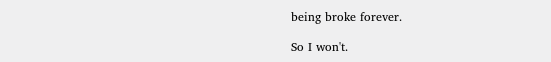being broke forever.

So I won't.